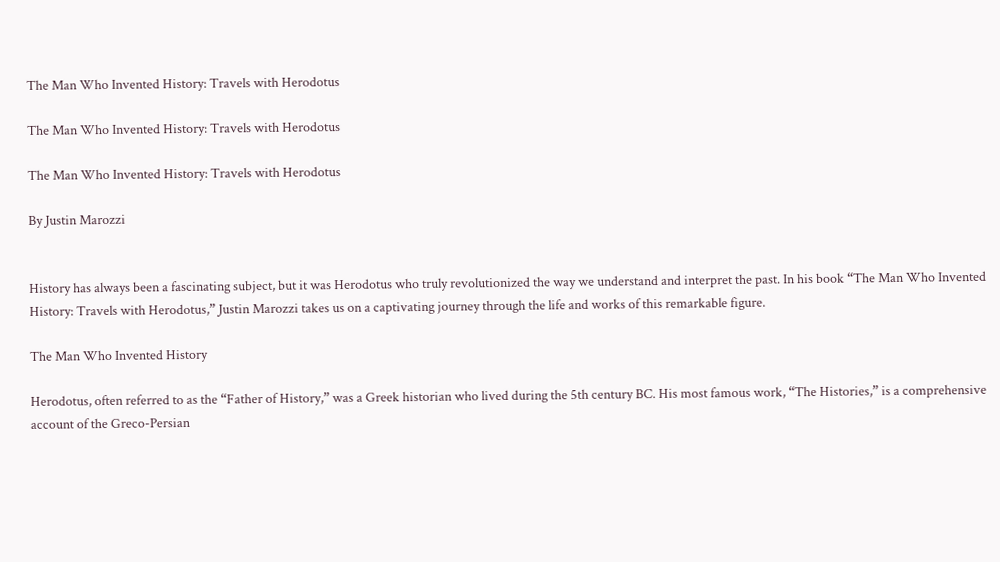The Man Who Invented History: Travels with Herodotus

The Man Who Invented History: Travels with Herodotus

The Man Who Invented History: Travels with Herodotus

By Justin Marozzi


History has always been a fascinating subject, but it was Herodotus who truly revolutionized the way we understand and interpret the past. In his book “The Man Who Invented History: Travels with Herodotus,” Justin Marozzi takes us on a captivating journey through the life and works of this remarkable figure.

The Man Who Invented History

Herodotus, often referred to as the “Father of History,” was a Greek historian who lived during the 5th century BC. His most famous work, “The Histories,” is a comprehensive account of the Greco-Persian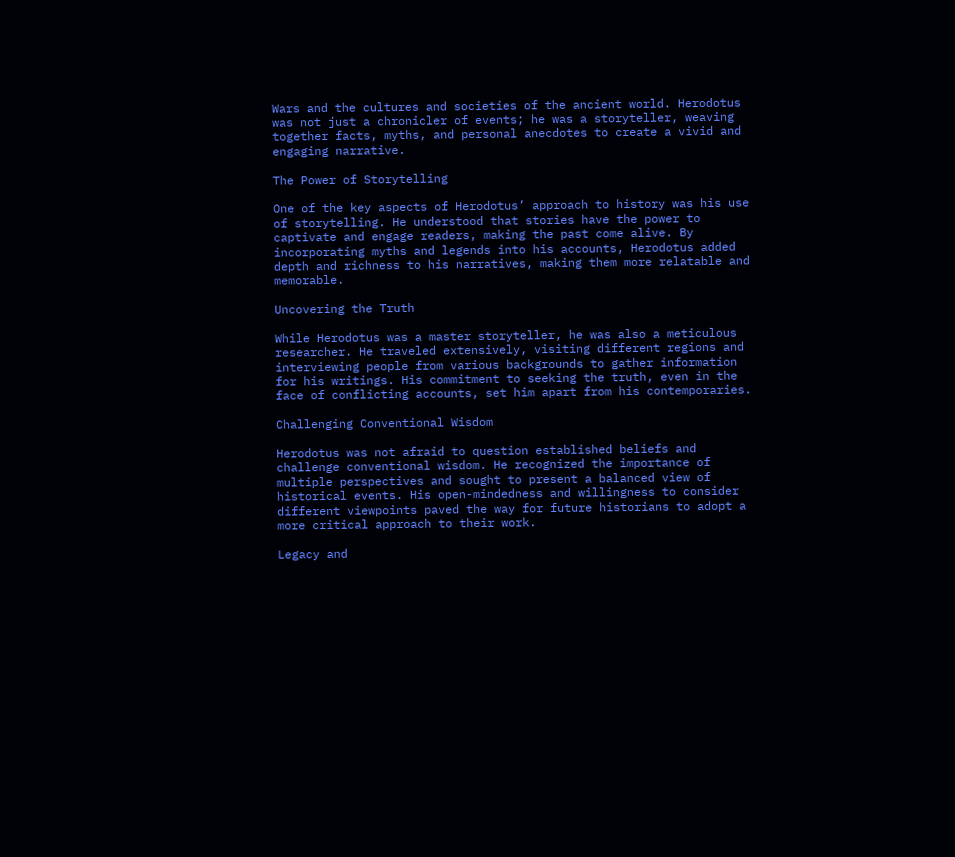Wars and the cultures and societies of the ancient world. Herodotus was not just a chronicler of events; he was a storyteller, weaving together facts, myths, and personal anecdotes to create a vivid and engaging narrative.

The Power of Storytelling

One of the key aspects of Herodotus’ approach to history was his use of storytelling. He understood that stories have the power to captivate and engage readers, making the past come alive. By incorporating myths and legends into his accounts, Herodotus added depth and richness to his narratives, making them more relatable and memorable.

Uncovering the Truth

While Herodotus was a master storyteller, he was also a meticulous researcher. He traveled extensively, visiting different regions and interviewing people from various backgrounds to gather information for his writings. His commitment to seeking the truth, even in the face of conflicting accounts, set him apart from his contemporaries.

Challenging Conventional Wisdom

Herodotus was not afraid to question established beliefs and challenge conventional wisdom. He recognized the importance of multiple perspectives and sought to present a balanced view of historical events. His open-mindedness and willingness to consider different viewpoints paved the way for future historians to adopt a more critical approach to their work.

Legacy and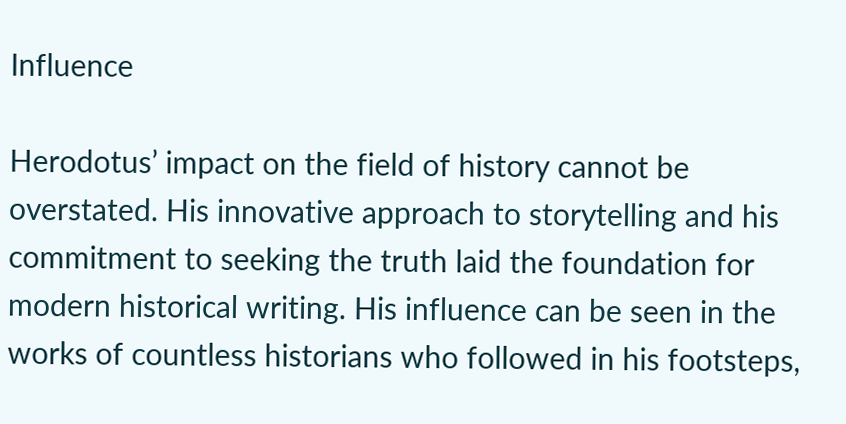Influence

Herodotus’ impact on the field of history cannot be overstated. His innovative approach to storytelling and his commitment to seeking the truth laid the foundation for modern historical writing. His influence can be seen in the works of countless historians who followed in his footsteps,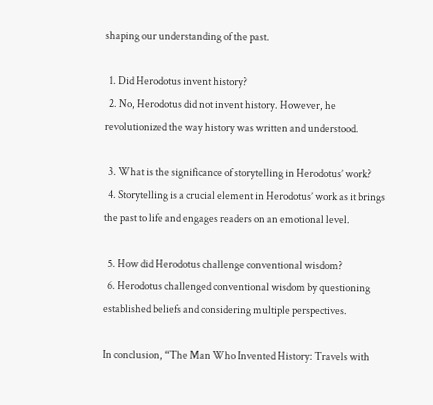shaping our understanding of the past.

  1. Did Herodotus invent history?
  2. No, Herodotus did not invent history. However, he revolutionized the way history was written and understood.

  3. What is the significance of storytelling in Herodotus’ work?
  4. Storytelling is a crucial element in Herodotus’ work as it brings the past to life and engages readers on an emotional level.

  5. How did Herodotus challenge conventional wisdom?
  6. Herodotus challenged conventional wisdom by questioning established beliefs and considering multiple perspectives.

In conclusion, “The Man Who Invented History: Travels with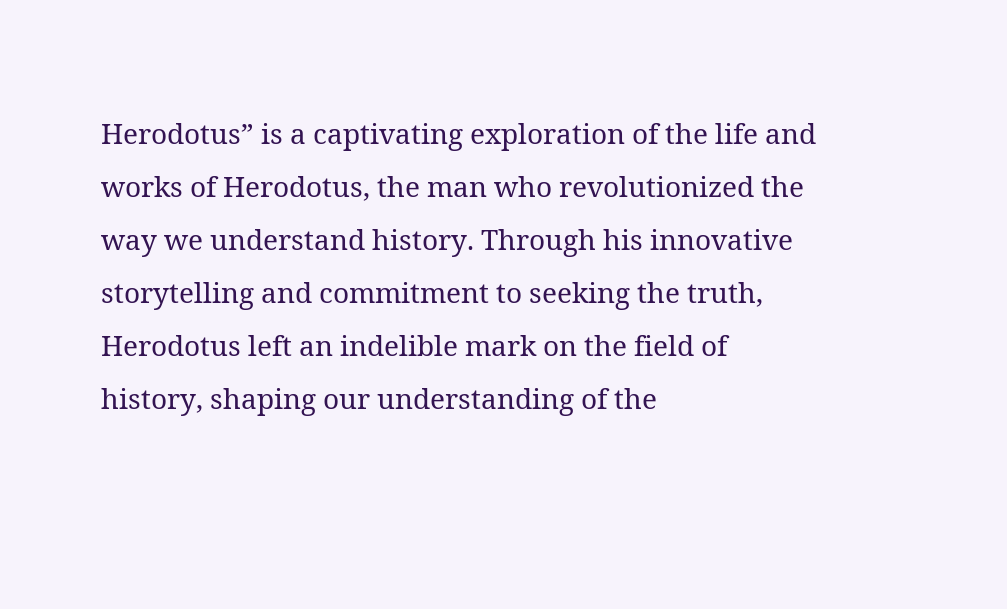Herodotus” is a captivating exploration of the life and works of Herodotus, the man who revolutionized the way we understand history. Through his innovative storytelling and commitment to seeking the truth, Herodotus left an indelible mark on the field of history, shaping our understanding of the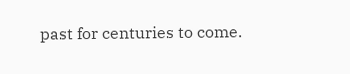past for centuries to come.